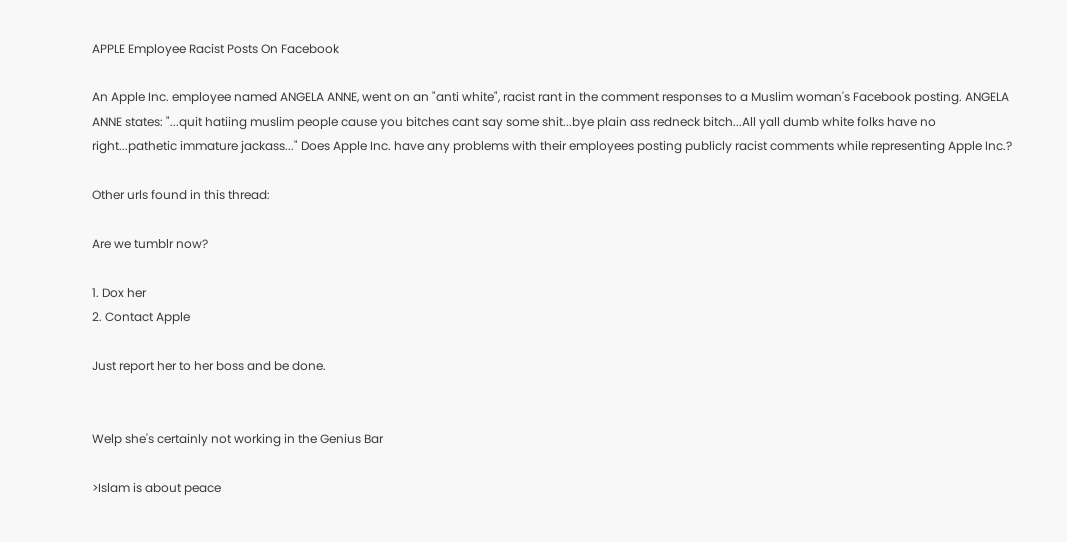APPLE Employee Racist Posts On Facebook

An Apple Inc. employee named ANGELA ANNE, went on an "anti white", racist rant in the comment responses to a Muslim woman's Facebook posting. ANGELA ANNE states: "...quit hatiing muslim people cause you bitches cant say some shit...bye plain ass redneck bitch...All yall dumb white folks have no right...pathetic immature jackass..." Does Apple Inc. have any problems with their employees posting publicly racist comments while representing Apple Inc.?

Other urls found in this thread:

Are we tumblr now?

1. Dox her
2. Contact Apple

Just report her to her boss and be done.


Welp she's certainly not working in the Genius Bar

>Islam is about peace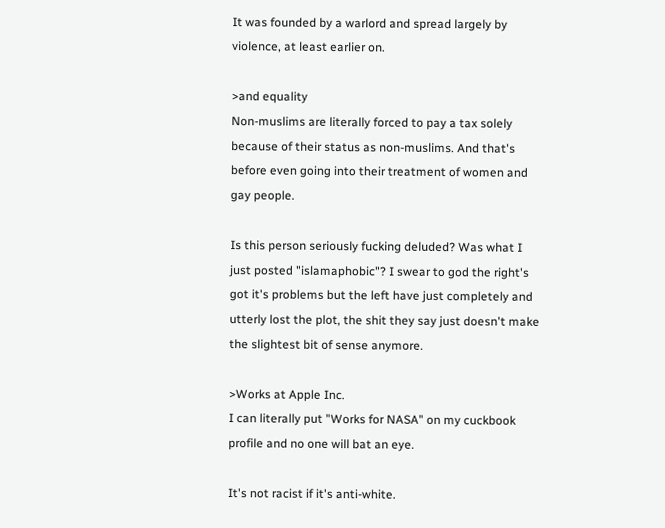It was founded by a warlord and spread largely by violence, at least earlier on.

>and equality
Non-muslims are literally forced to pay a tax solely because of their status as non-muslims. And that's before even going into their treatment of women and gay people.

Is this person seriously fucking deluded? Was what I just posted "islamaphobic"? I swear to god the right's got it's problems but the left have just completely and utterly lost the plot, the shit they say just doesn't make the slightest bit of sense anymore.

>Works at Apple Inc.
I can literally put "Works for NASA" on my cuckbook profile and no one will bat an eye.

It's not racist if it's anti-white.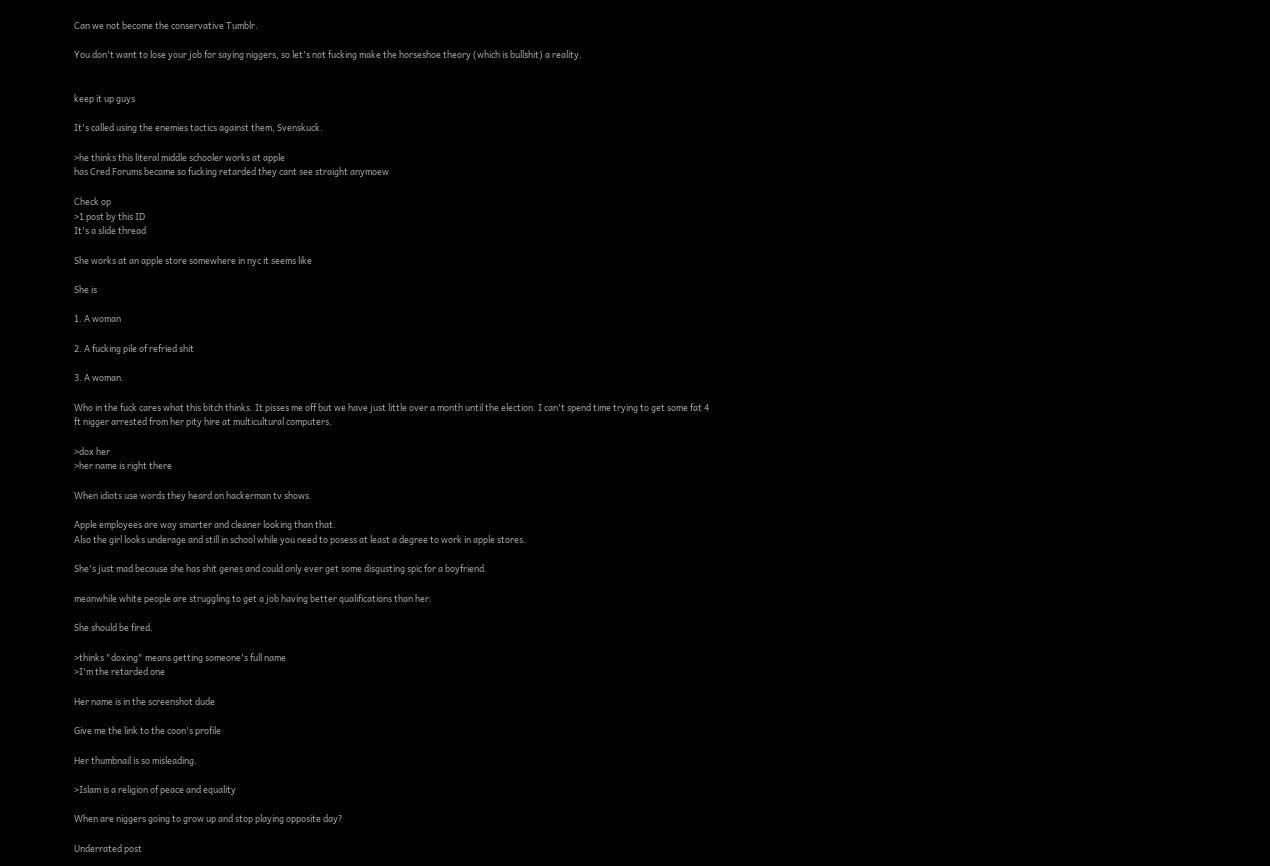Can we not become the conservative Tumblr.

You don't want to lose your job for saying niggers, so let's not fucking make the horseshoe theory (which is bullshit) a reality.


keep it up guys

It's called using the enemies tactics against them, Svenskuck.

>he thinks this literal middle schooler works at apple
has Cred Forums became so fucking retarded they cant see straight anymoew

Check op
>1 post by this ID
It's a slide thread

She works at an apple store somewhere in nyc it seems like

She is

1. A woman

2. A fucking pile of refried shit

3. A woman.

Who in the fuck cares what this bitch thinks. It pisses me off but we have just little over a month until the election. I can't spend time trying to get some fat 4 ft nigger arrested from her pity hire at multicultural computers.

>dox her
>her name is right there

When idiots use words they heard on hackerman tv shows.

Apple employees are way smarter and cleaner looking than that.
Also the girl looks underage and still in school while you need to posess at least a degree to work in apple stores.

She's just mad because she has shit genes and could only ever get some disgusting spic for a boyfriend.

meanwhile white people are struggling to get a job having better qualifications than her.

She should be fired.

>thinks "doxing" means getting someone's full name
>I'm the retarded one

Her name is in the screenshot dude

Give me the link to the coon's profile

Her thumbnail is so misleading.

>Islam is a religion of peace and equality

When are niggers going to grow up and stop playing opposite day?

Underrated post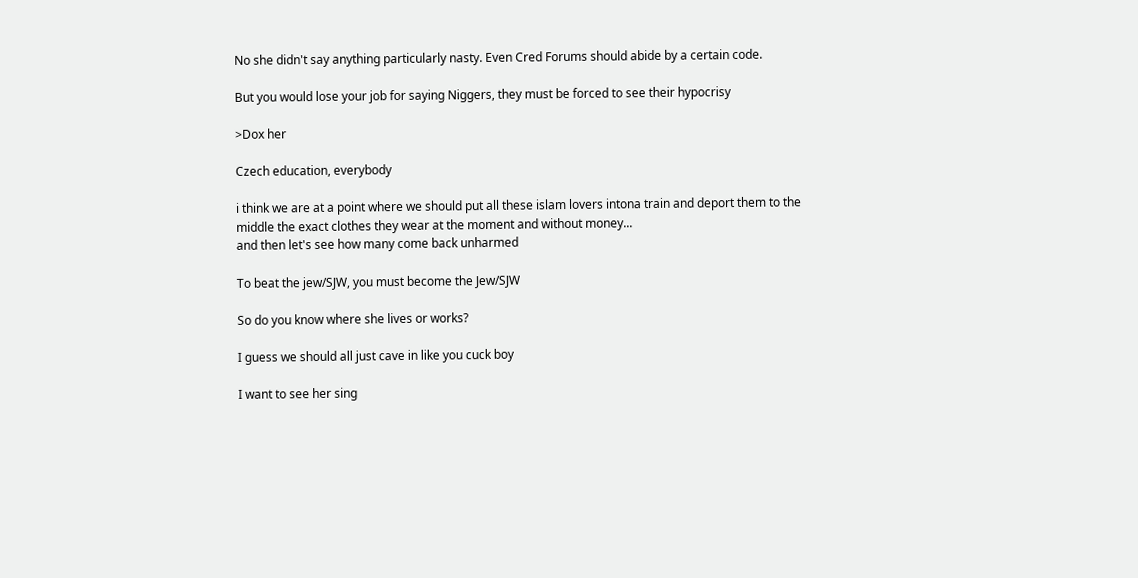No she didn't say anything particularly nasty. Even Cred Forums should abide by a certain code.

But you would lose your job for saying Niggers, they must be forced to see their hypocrisy

>Dox her

Czech education, everybody

i think we are at a point where we should put all these islam lovers intona train and deport them to the middle the exact clothes they wear at the moment and without money...
and then let's see how many come back unharmed

To beat the jew/SJW, you must become the Jew/SJW

So do you know where she lives or works?

I guess we should all just cave in like you cuck boy

I want to see her sing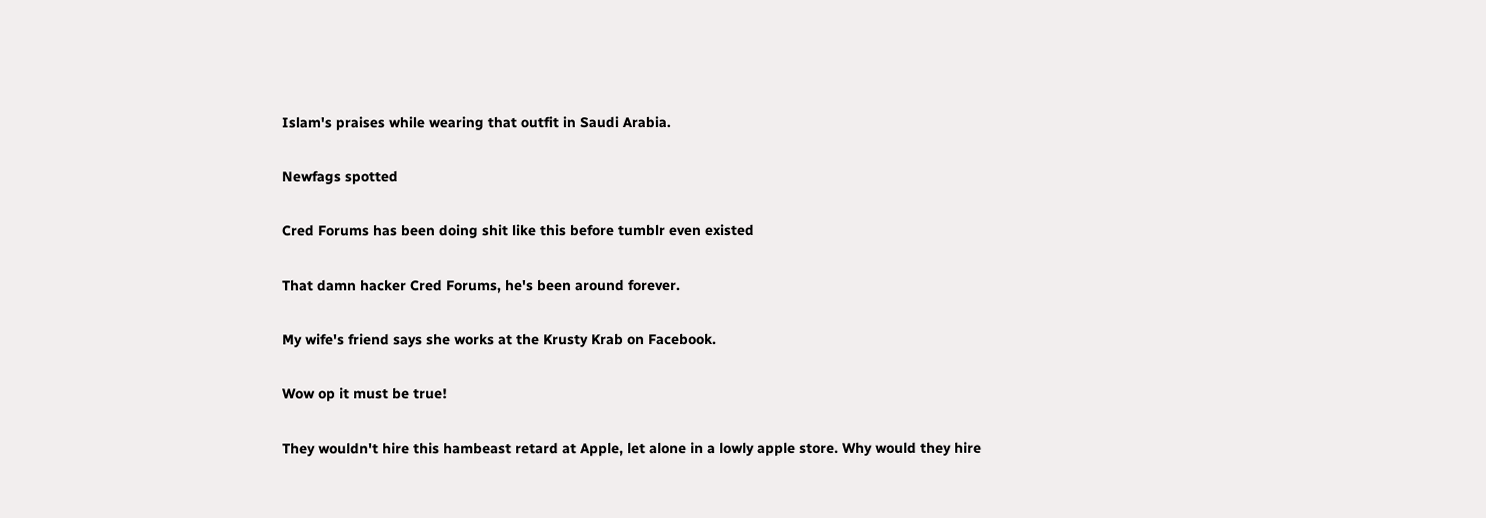Islam's praises while wearing that outfit in Saudi Arabia.

Newfags spotted

Cred Forums has been doing shit like this before tumblr even existed

That damn hacker Cred Forums, he's been around forever.

My wife's friend says she works at the Krusty Krab on Facebook.

Wow op it must be true!

They wouldn't hire this hambeast retard at Apple, let alone in a lowly apple store. Why would they hire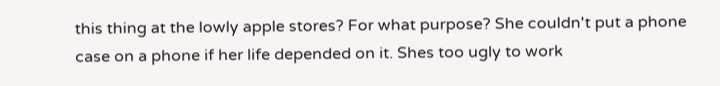this thing at the lowly apple stores? For what purpose? She couldn't put a phone case on a phone if her life depended on it. Shes too ugly to work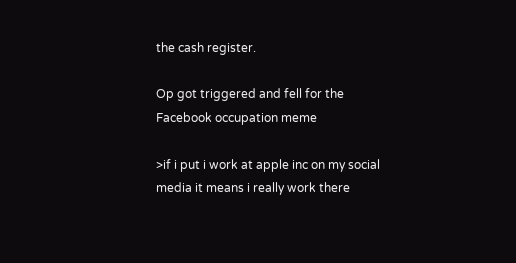the cash register.

Op got triggered and fell for the Facebook occupation meme

>if i put i work at apple inc on my social media it means i really work there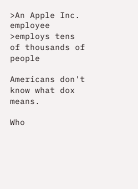>An Apple Inc. employee
>employs tens of thousands of people

Americans don't know what dox means.

Who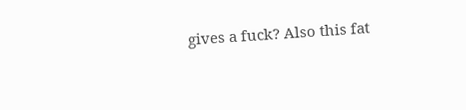gives a fuck? Also this fat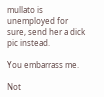mullato is unemployed for sure, send her a dick pic instead.

You embarrass me.

Not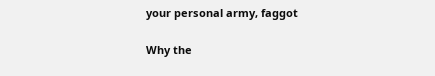your personal army, faggot

Why the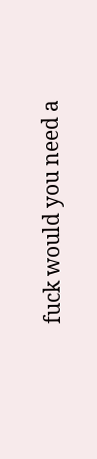fuck would you need a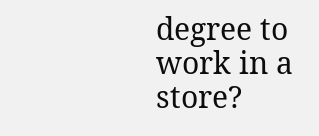degree to work in a store?